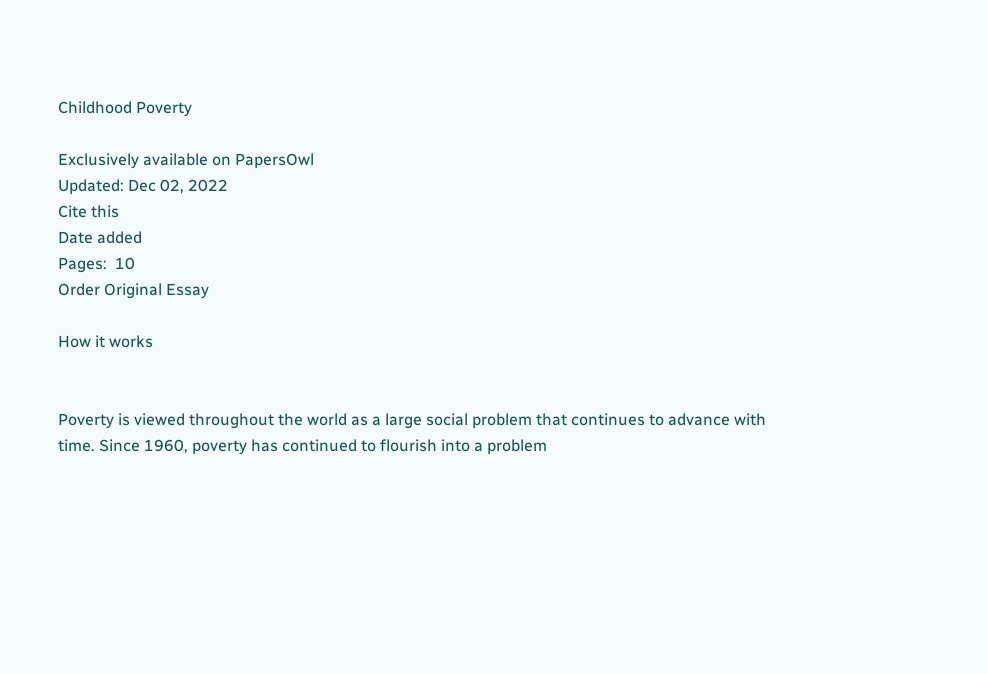Childhood Poverty

Exclusively available on PapersOwl
Updated: Dec 02, 2022
Cite this
Date added
Pages:  10
Order Original Essay

How it works


Poverty is viewed throughout the world as a large social problem that continues to advance with time. Since 1960, poverty has continued to flourish into a problem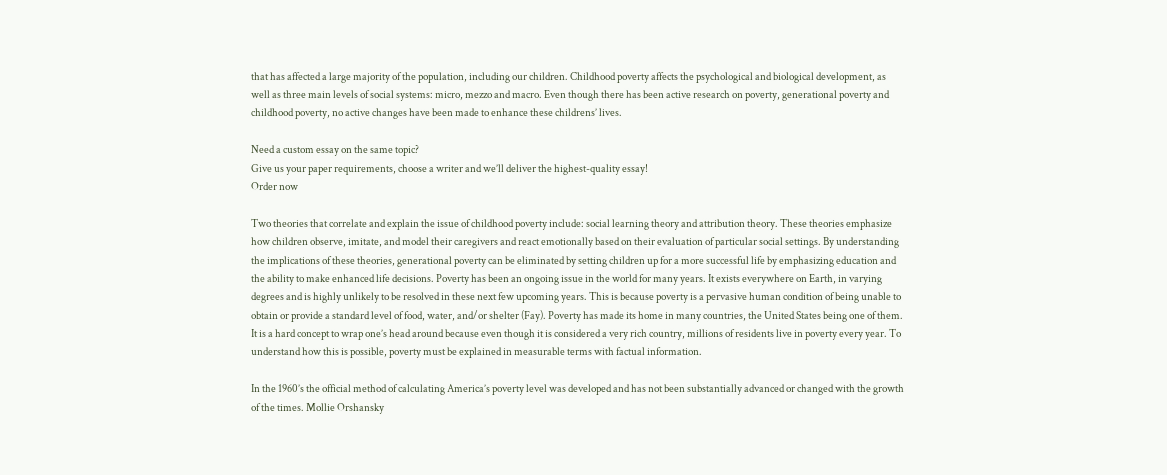that has affected a large majority of the population, including our children. Childhood poverty affects the psychological and biological development, as well as three main levels of social systems: micro, mezzo and macro. Even though there has been active research on poverty, generational poverty and childhood poverty, no active changes have been made to enhance these childrens’ lives.

Need a custom essay on the same topic?
Give us your paper requirements, choose a writer and we’ll deliver the highest-quality essay!
Order now

Two theories that correlate and explain the issue of childhood poverty include: social learning theory and attribution theory. These theories emphasize how children observe, imitate, and model their caregivers and react emotionally based on their evaluation of particular social settings. By understanding the implications of these theories, generational poverty can be eliminated by setting children up for a more successful life by emphasizing education and the ability to make enhanced life decisions. Poverty has been an ongoing issue in the world for many years. It exists everywhere on Earth, in varying degrees and is highly unlikely to be resolved in these next few upcoming years. This is because poverty is a pervasive human condition of being unable to obtain or provide a standard level of food, water, and/or shelter (Fay). Poverty has made its home in many countries, the United States being one of them. It is a hard concept to wrap one’s head around because even though it is considered a very rich country, millions of residents live in poverty every year. To understand how this is possible, poverty must be explained in measurable terms with factual information.

In the 1960’s the official method of calculating America’s poverty level was developed and has not been substantially advanced or changed with the growth of the times. Mollie Orshansky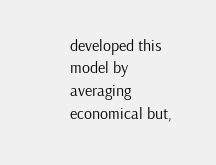developed this model by averaging economical but,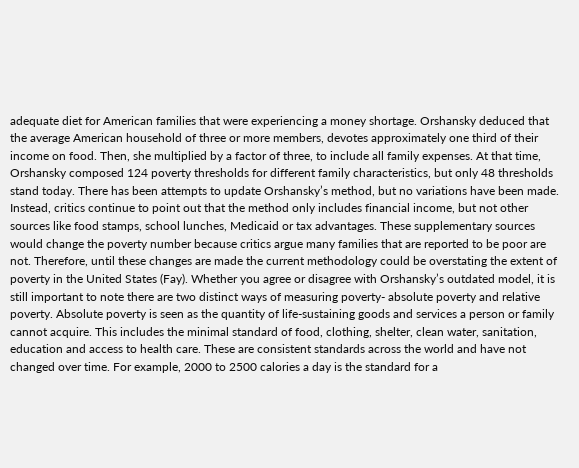adequate diet for American families that were experiencing a money shortage. Orshansky deduced that the average American household of three or more members, devotes approximately one third of their income on food. Then, she multiplied by a factor of three, to include all family expenses. At that time, Orshansky composed 124 poverty thresholds for different family characteristics, but only 48 thresholds stand today. There has been attempts to update Orshansky’s method, but no variations have been made. Instead, critics continue to point out that the method only includes financial income, but not other sources like food stamps, school lunches, Medicaid or tax advantages. These supplementary sources would change the poverty number because critics argue many families that are reported to be poor are not. Therefore, until these changes are made the current methodology could be overstating the extent of poverty in the United States (Fay). Whether you agree or disagree with Orshansky’s outdated model, it is still important to note there are two distinct ways of measuring poverty- absolute poverty and relative poverty. Absolute poverty is seen as the quantity of life-sustaining goods and services a person or family cannot acquire. This includes the minimal standard of food, clothing, shelter, clean water, sanitation, education and access to health care. These are consistent standards across the world and have not changed over time. For example, 2000 to 2500 calories a day is the standard for a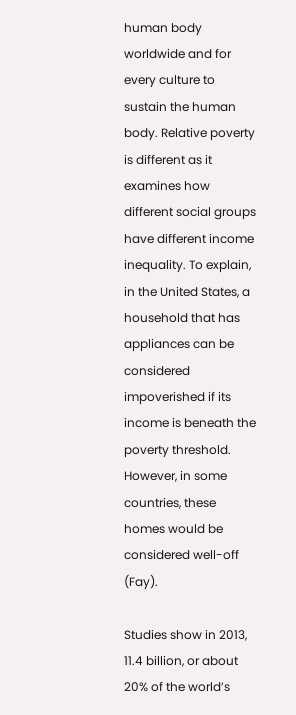human body worldwide and for every culture to sustain the human body. Relative poverty is different as it examines how different social groups have different income inequality. To explain, in the United States, a household that has appliances can be considered impoverished if its income is beneath the poverty threshold. However, in some countries, these homes would be considered well-off (Fay).

Studies show in 2013, 11.4 billion, or about 20% of the world’s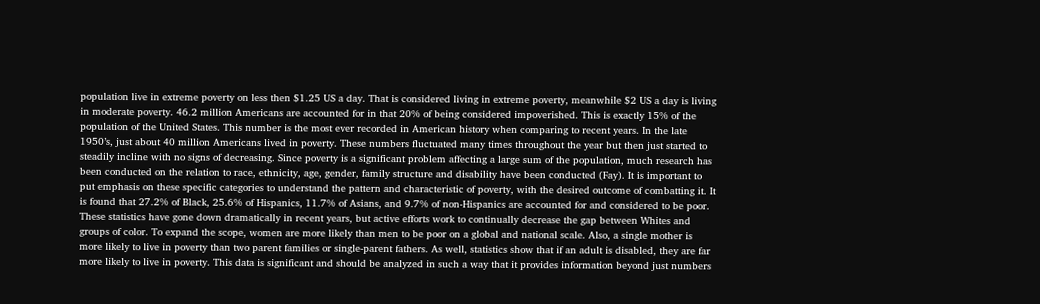population live in extreme poverty on less then $1.25 US a day. That is considered living in extreme poverty, meanwhile $2 US a day is living in moderate poverty. 46.2 million Americans are accounted for in that 20% of being considered impoverished. This is exactly 15% of the population of the United States. This number is the most ever recorded in American history when comparing to recent years. In the late 1950’s, just about 40 million Americans lived in poverty. These numbers fluctuated many times throughout the year but then just started to steadily incline with no signs of decreasing. Since poverty is a significant problem affecting a large sum of the population, much research has been conducted on the relation to race, ethnicity, age, gender, family structure and disability have been conducted (Fay). It is important to put emphasis on these specific categories to understand the pattern and characteristic of poverty, with the desired outcome of combatting it. It is found that 27.2% of Black, 25.6% of Hispanics, 11.7% of Asians, and 9.7% of non-Hispanics are accounted for and considered to be poor. These statistics have gone down dramatically in recent years, but active efforts work to continually decrease the gap between Whites and groups of color. To expand the scope, women are more likely than men to be poor on a global and national scale. Also, a single mother is more likely to live in poverty than two parent families or single-parent fathers. As well, statistics show that if an adult is disabled, they are far more likely to live in poverty. This data is significant and should be analyzed in such a way that it provides information beyond just numbers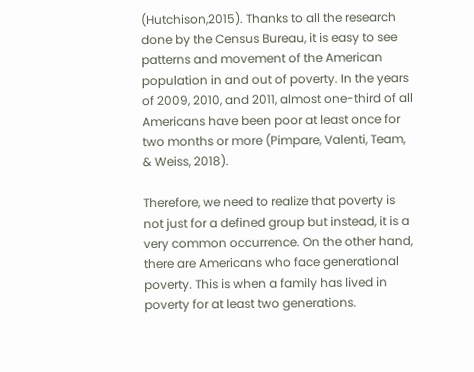(Hutchison,2015). Thanks to all the research done by the Census Bureau, it is easy to see patterns and movement of the American population in and out of poverty. In the years of 2009, 2010, and 2011, almost one-third of all Americans have been poor at least once for two months or more (Pimpare, Valenti, Team, & Weiss, 2018).

Therefore, we need to realize that poverty is not just for a defined group but instead, it is a very common occurrence. On the other hand, there are Americans who face generational poverty. This is when a family has lived in poverty for at least two generations.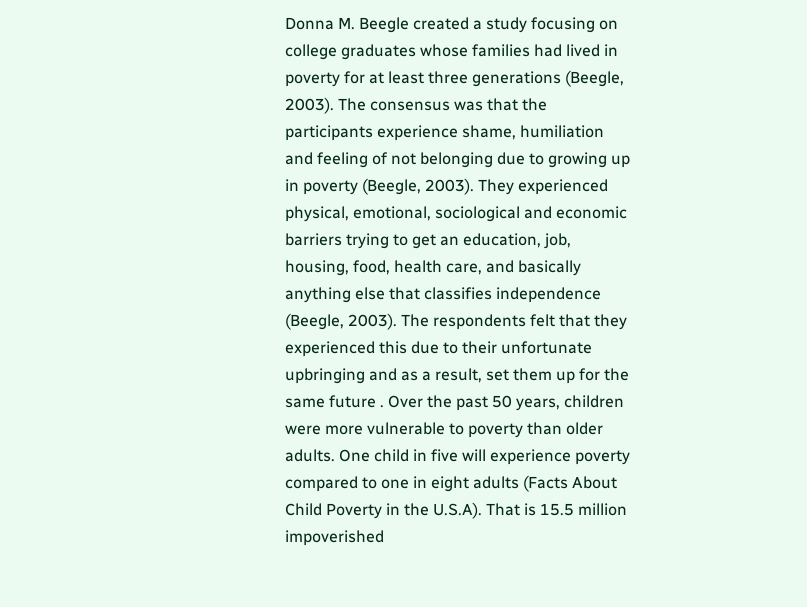Donna M. Beegle created a study focusing on college graduates whose families had lived in poverty for at least three generations (Beegle, 2003). The consensus was that the participants experience shame, humiliation and feeling of not belonging due to growing up in poverty (Beegle, 2003). They experienced physical, emotional, sociological and economic barriers trying to get an education, job, housing, food, health care, and basically anything else that classifies independence (Beegle, 2003). The respondents felt that they experienced this due to their unfortunate upbringing and as a result, set them up for the same future . Over the past 50 years, children were more vulnerable to poverty than older adults. One child in five will experience poverty compared to one in eight adults (Facts About Child Poverty in the U.S.A). That is 15.5 million impoverished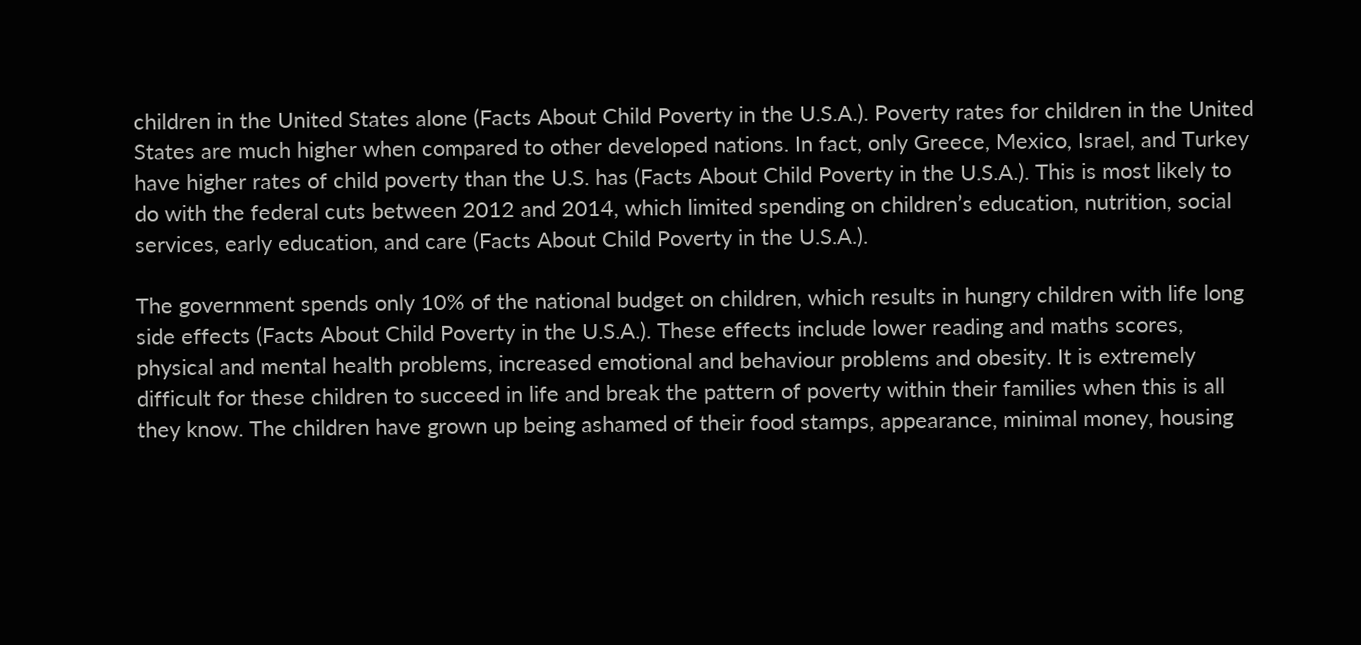children in the United States alone (Facts About Child Poverty in the U.S.A.). Poverty rates for children in the United States are much higher when compared to other developed nations. In fact, only Greece, Mexico, Israel, and Turkey have higher rates of child poverty than the U.S. has (Facts About Child Poverty in the U.S.A.). This is most likely to do with the federal cuts between 2012 and 2014, which limited spending on children’s education, nutrition, social services, early education, and care (Facts About Child Poverty in the U.S.A.).

The government spends only 10% of the national budget on children, which results in hungry children with life long side effects (Facts About Child Poverty in the U.S.A.). These effects include lower reading and maths scores, physical and mental health problems, increased emotional and behaviour problems and obesity. It is extremely difficult for these children to succeed in life and break the pattern of poverty within their families when this is all they know. The children have grown up being ashamed of their food stamps, appearance, minimal money, housing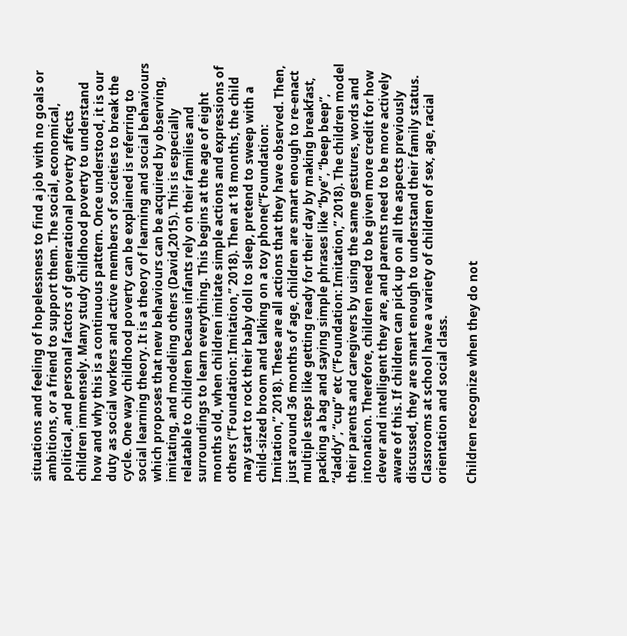situations and feeling of hopelessness to find a job with no goals or ambitions, or a friend to support them. The social, economical, political, and personal factors of generational poverty affects children immensely. Many study childhood poverty to understand how and why this is a continuous pattern. Once understood, it is our duty as social workers and active members of societies to break the cycle. One way childhood poverty can be explained is referring to social learning theory. It is a theory of learning and social behaviours which proposes that new behaviours can be acquired by observing, imitating, and modeling others (David,2015). This is especially relatable to children because infants rely on their families and surroundings to learn everything. This begins at the age of eight months old, when children imitate simple actions and expressions of others (“Foundation: Imitation,” 2018). Then at 18 months, the child may start to rock their baby doll to sleep, pretend to sweep with a child-sized broom and talking on a toy phone(“Foundation: Imitation,” 2018). These are all actions that they have observed. Then, just around 36 months of age, children are smart enough to re-enact multiple steps like getting ready for their day by making breakfast, packing a bag and saying simple phrases like “bye”, “beep beep”, “daddy”, “cup” etc (“Foundation: Imitation,” 2018). The children model their parents and caregivers by using the same gestures, words and intonation. Therefore, children need to be given more credit for how clever and intelligent they are, and parents need to be more actively aware of this. If children can pick up on all the aspects previously discussed, they are smart enough to understand their family status. Classrooms at school have a variety of children of sex, age, racial orientation and social class.

Children recognize when they do not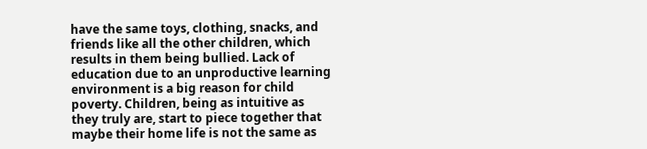have the same toys, clothing, snacks, and friends like all the other children, which results in them being bullied. Lack of education due to an unproductive learning environment is a big reason for child poverty. Children, being as intuitive as they truly are, start to piece together that maybe their home life is not the same as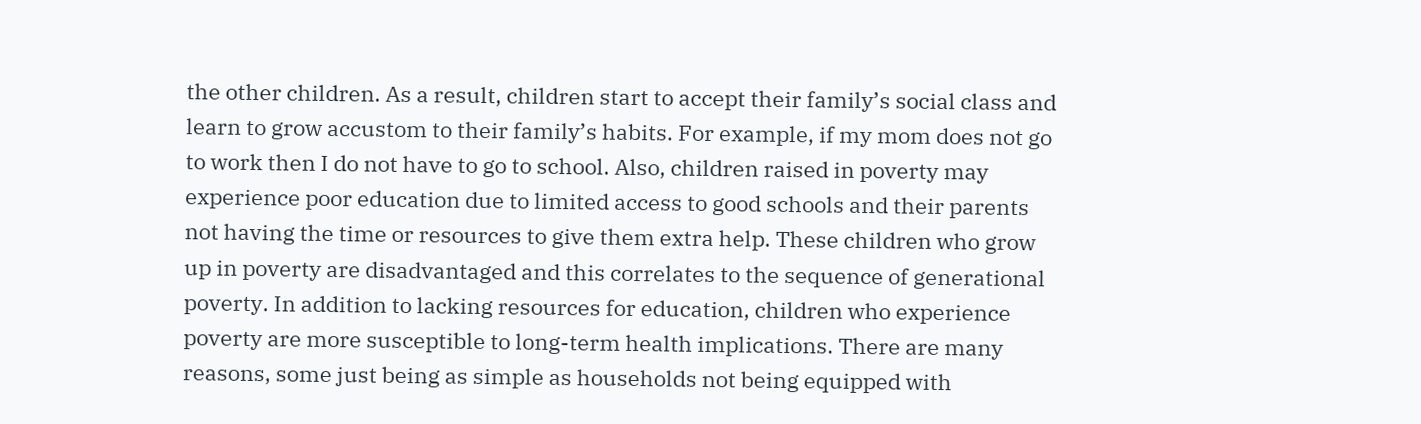the other children. As a result, children start to accept their family’s social class and learn to grow accustom to their family’s habits. For example, if my mom does not go to work then I do not have to go to school. Also, children raised in poverty may experience poor education due to limited access to good schools and their parents not having the time or resources to give them extra help. These children who grow up in poverty are disadvantaged and this correlates to the sequence of generational poverty. In addition to lacking resources for education, children who experience poverty are more susceptible to long-term health implications. There are many reasons, some just being as simple as households not being equipped with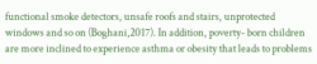functional smoke detectors, unsafe roofs and stairs, unprotected windows and so on (Boghani,2017). In addition, poverty- born children are more inclined to experience asthma or obesity that leads to problems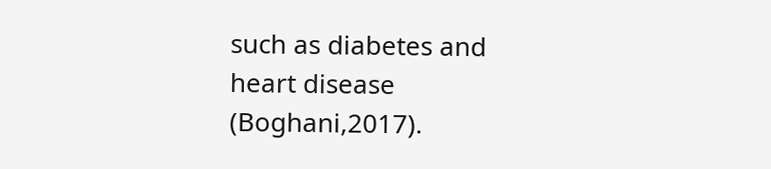such as diabetes and heart disease (Boghani,2017).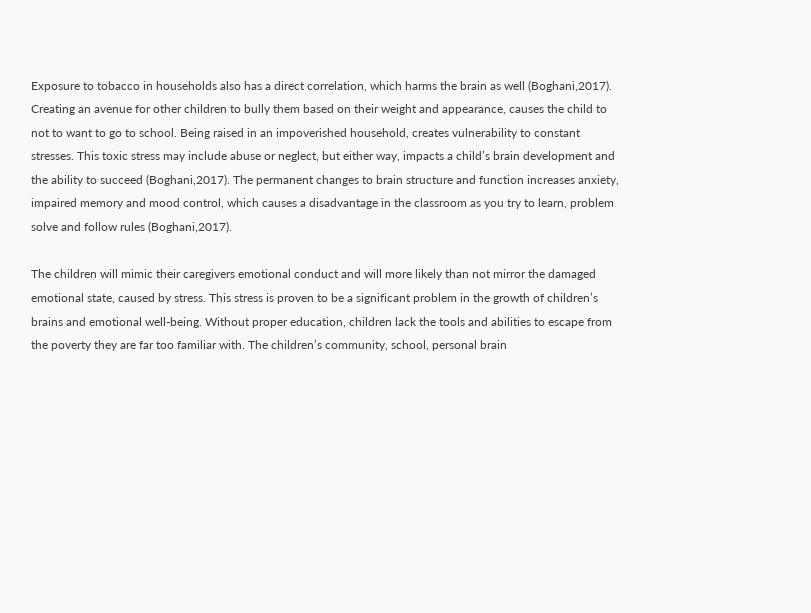Exposure to tobacco in households also has a direct correlation, which harms the brain as well (Boghani,2017). Creating an avenue for other children to bully them based on their weight and appearance, causes the child to not to want to go to school. Being raised in an impoverished household, creates vulnerability to constant stresses. This toxic stress may include abuse or neglect, but either way, impacts a child’s brain development and the ability to succeed (Boghani,2017). The permanent changes to brain structure and function increases anxiety, impaired memory and mood control, which causes a disadvantage in the classroom as you try to learn, problem solve and follow rules (Boghani,2017).

The children will mimic their caregivers emotional conduct and will more likely than not mirror the damaged emotional state, caused by stress. This stress is proven to be a significant problem in the growth of children’s brains and emotional well-being. Without proper education, children lack the tools and abilities to escape from the poverty they are far too familiar with. The children’s community, school, personal brain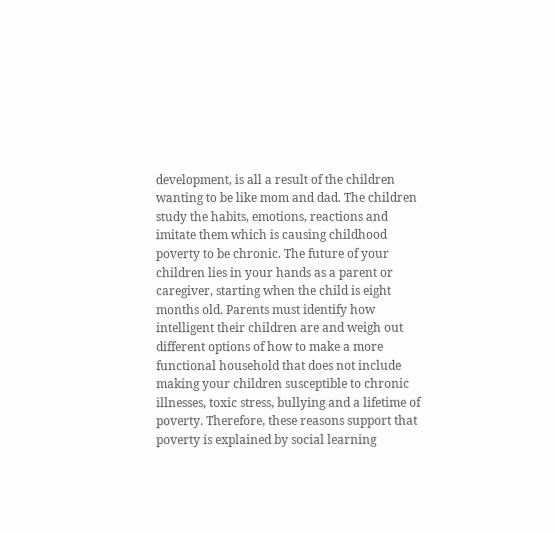development, is all a result of the children wanting to be like mom and dad. The children study the habits, emotions, reactions and imitate them which is causing childhood poverty to be chronic. The future of your children lies in your hands as a parent or caregiver, starting when the child is eight months old. Parents must identify how intelligent their children are and weigh out different options of how to make a more functional household that does not include making your children susceptible to chronic illnesses, toxic stress, bullying and a lifetime of poverty. Therefore, these reasons support that poverty is explained by social learning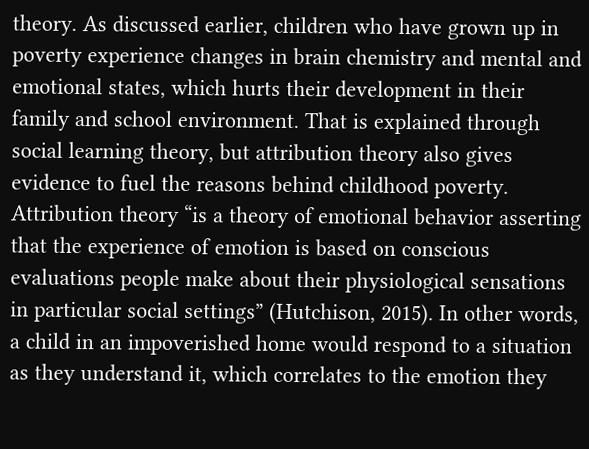theory. As discussed earlier, children who have grown up in poverty experience changes in brain chemistry and mental and emotional states, which hurts their development in their family and school environment. That is explained through social learning theory, but attribution theory also gives evidence to fuel the reasons behind childhood poverty. Attribution theory “is a theory of emotional behavior asserting that the experience of emotion is based on conscious evaluations people make about their physiological sensations in particular social settings” (Hutchison, 2015). In other words, a child in an impoverished home would respond to a situation as they understand it, which correlates to the emotion they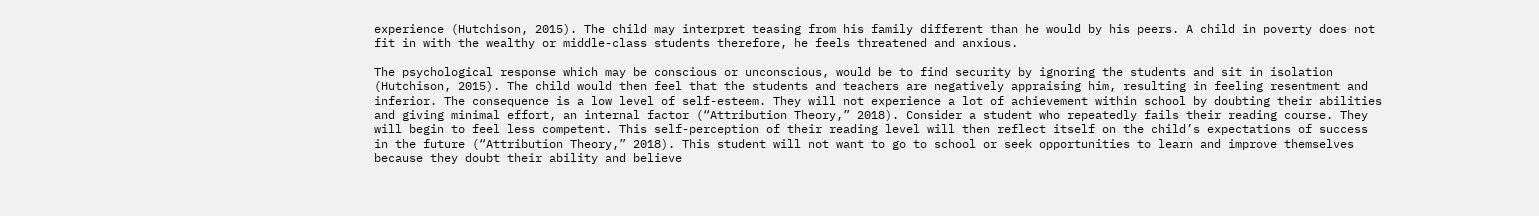experience (Hutchison, 2015). The child may interpret teasing from his family different than he would by his peers. A child in poverty does not fit in with the wealthy or middle-class students therefore, he feels threatened and anxious.

The psychological response which may be conscious or unconscious, would be to find security by ignoring the students and sit in isolation (Hutchison, 2015). The child would then feel that the students and teachers are negatively appraising him, resulting in feeling resentment and inferior. The consequence is a low level of self-esteem. They will not experience a lot of achievement within school by doubting their abilities and giving minimal effort, an internal factor (“Attribution Theory,” 2018). Consider a student who repeatedly fails their reading course. They will begin to feel less competent. This self-perception of their reading level will then reflect itself on the child’s expectations of success in the future (“Attribution Theory,” 2018). This student will not want to go to school or seek opportunities to learn and improve themselves because they doubt their ability and believe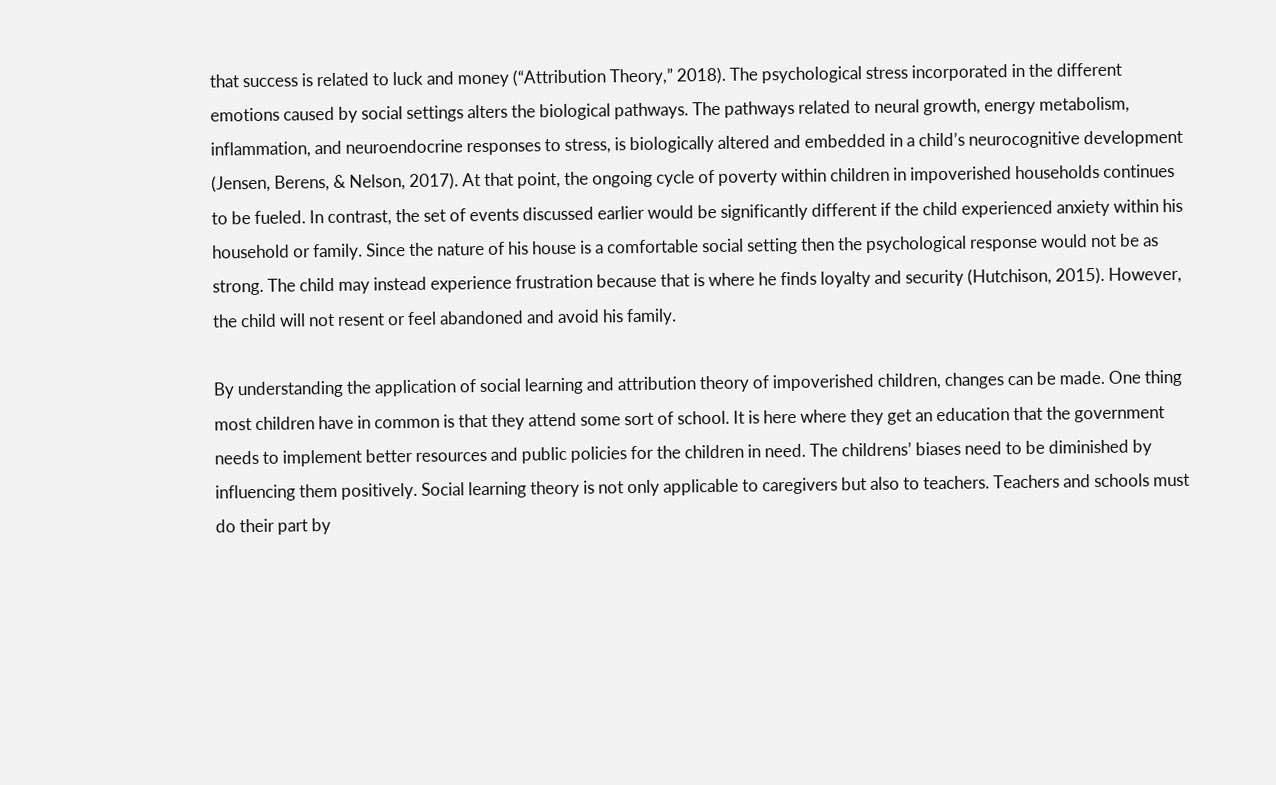that success is related to luck and money (“Attribution Theory,” 2018). The psychological stress incorporated in the different emotions caused by social settings alters the biological pathways. The pathways related to neural growth, energy metabolism, inflammation, and neuroendocrine responses to stress, is biologically altered and embedded in a child’s neurocognitive development (Jensen, Berens, & Nelson, 2017). At that point, the ongoing cycle of poverty within children in impoverished households continues to be fueled. In contrast, the set of events discussed earlier would be significantly different if the child experienced anxiety within his household or family. Since the nature of his house is a comfortable social setting then the psychological response would not be as strong. The child may instead experience frustration because that is where he finds loyalty and security (Hutchison, 2015). However, the child will not resent or feel abandoned and avoid his family.

By understanding the application of social learning and attribution theory of impoverished children, changes can be made. One thing most children have in common is that they attend some sort of school. It is here where they get an education that the government needs to implement better resources and public policies for the children in need. The childrens’ biases need to be diminished by influencing them positively. Social learning theory is not only applicable to caregivers but also to teachers. Teachers and schools must do their part by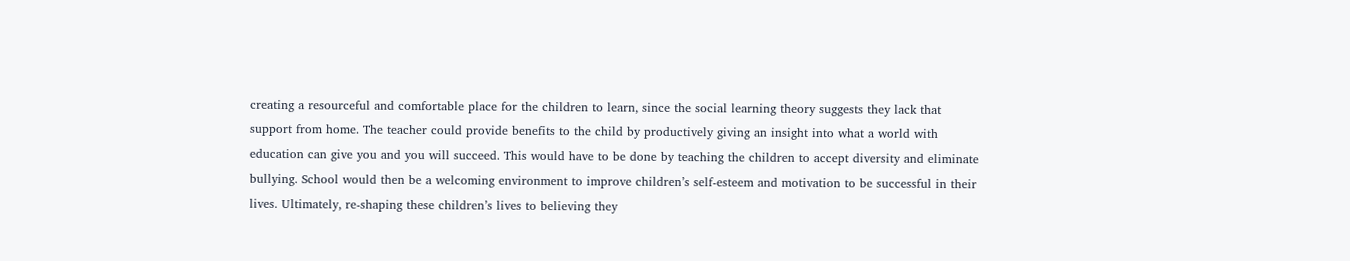creating a resourceful and comfortable place for the children to learn, since the social learning theory suggests they lack that support from home. The teacher could provide benefits to the child by productively giving an insight into what a world with education can give you and you will succeed. This would have to be done by teaching the children to accept diversity and eliminate bullying. School would then be a welcoming environment to improve children’s self-esteem and motivation to be successful in their lives. Ultimately, re-shaping these children’s lives to believing they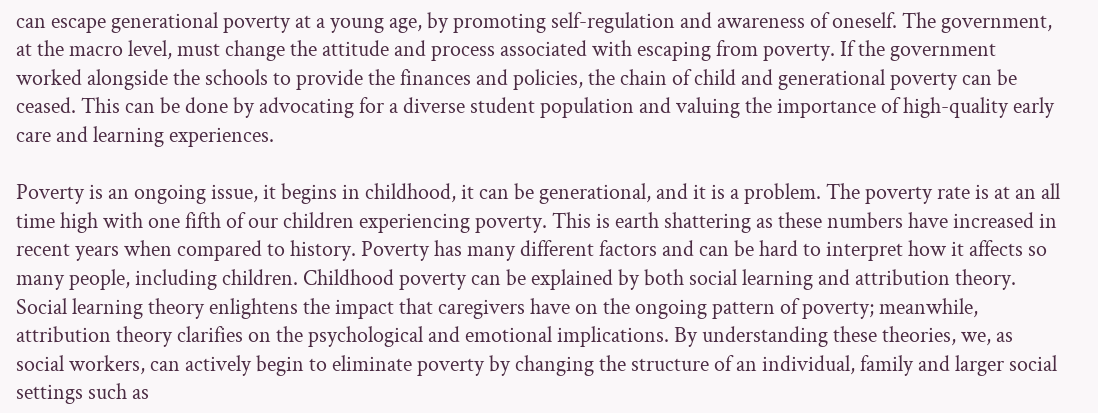can escape generational poverty at a young age, by promoting self-regulation and awareness of oneself. The government, at the macro level, must change the attitude and process associated with escaping from poverty. If the government worked alongside the schools to provide the finances and policies, the chain of child and generational poverty can be ceased. This can be done by advocating for a diverse student population and valuing the importance of high-quality early care and learning experiences.

Poverty is an ongoing issue, it begins in childhood, it can be generational, and it is a problem. The poverty rate is at an all time high with one fifth of our children experiencing poverty. This is earth shattering as these numbers have increased in recent years when compared to history. Poverty has many different factors and can be hard to interpret how it affects so many people, including children. Childhood poverty can be explained by both social learning and attribution theory. Social learning theory enlightens the impact that caregivers have on the ongoing pattern of poverty; meanwhile, attribution theory clarifies on the psychological and emotional implications. By understanding these theories, we, as social workers, can actively begin to eliminate poverty by changing the structure of an individual, family and larger social settings such as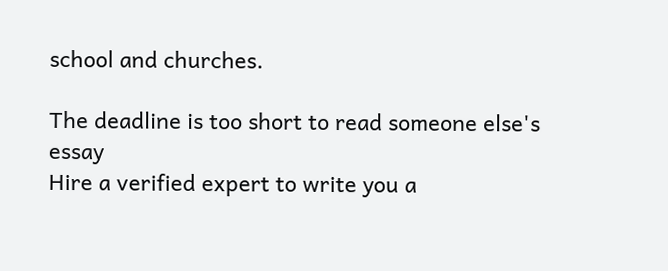school and churches.

The deadline is too short to read someone else's essay
Hire a verified expert to write you a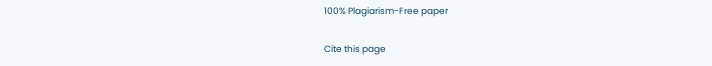100% Plagiarism-Free paper

Cite this page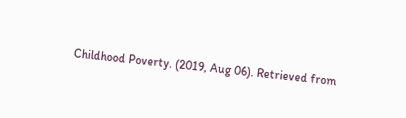Childhood Poverty. (2019, Aug 06). Retrieved from